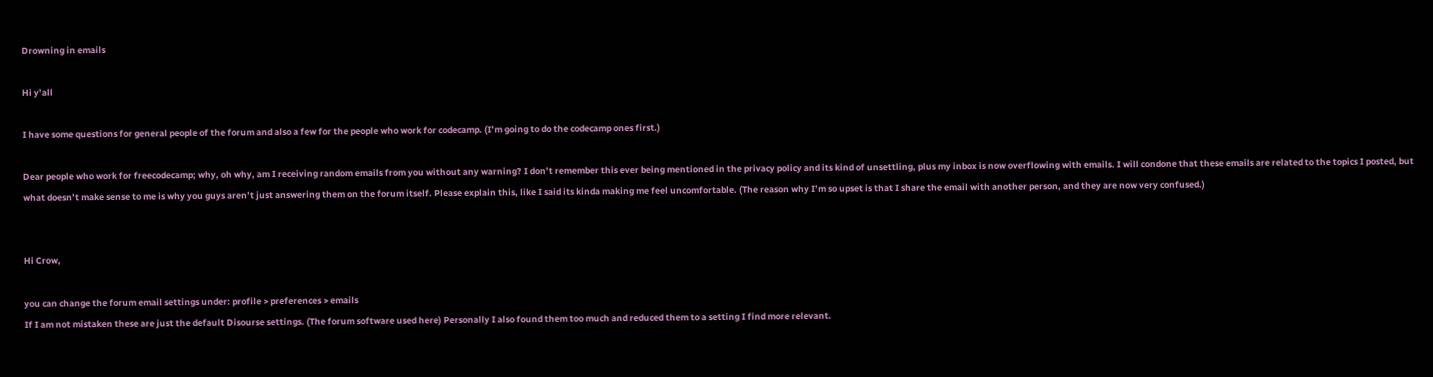Drowning in emails

Hi y’all

I have some questions for general people of the forum and also a few for the people who work for codecamp. (I’m going to do the codecamp ones first.)

Dear people who work for freecodecamp; why, oh why, am I receiving random emails from you without any warning? I don’t remember this ever being mentioned in the privacy policy and its kind of unsettling, plus my inbox is now overflowing with emails. I will condone that these emails are related to the topics I posted, but what doesn’t make sense to me is why you guys aren’t just answering them on the forum itself. Please explain this, like I said its kinda making me feel uncomfortable. (The reason why I’m so upset is that I share the email with another person, and they are now very confused.)


Hi Crow,

you can change the forum email settings under: profile > preferences > emails
If I am not mistaken these are just the default Disourse settings. (The forum software used here) Personally I also found them too much and reduced them to a setting I find more relevant.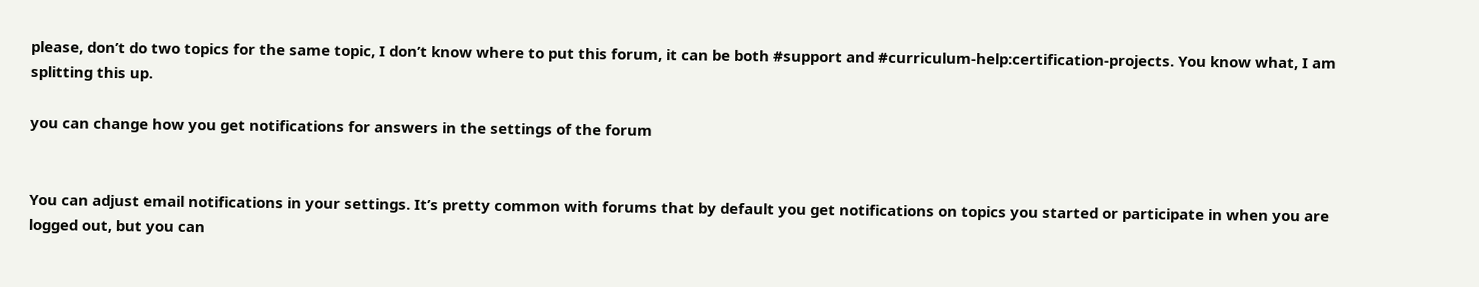please, don’t do two topics for the same topic, I don’t know where to put this forum, it can be both #support and #curriculum-help:certification-projects. You know what, I am splitting this up.

you can change how you get notifications for answers in the settings of the forum


You can adjust email notifications in your settings. It’s pretty common with forums that by default you get notifications on topics you started or participate in when you are logged out, but you can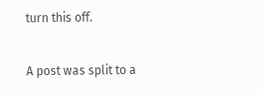turn this off.

A post was split to a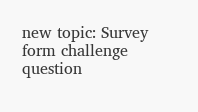new topic: Survey form challenge question